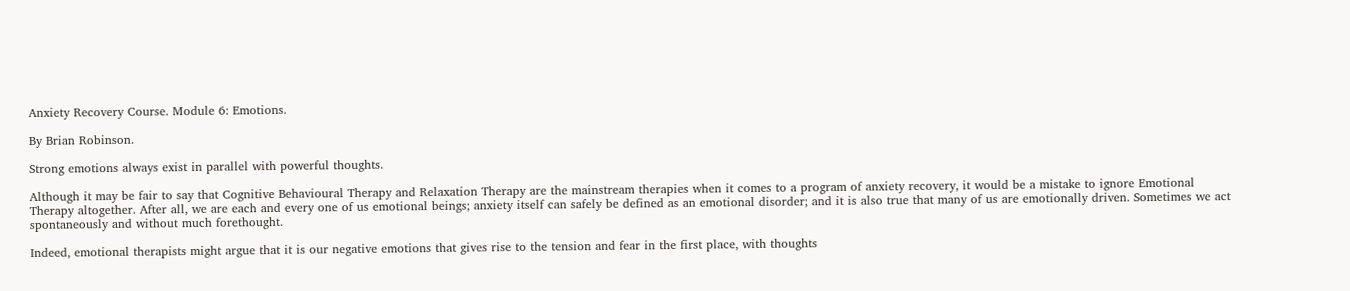Anxiety Recovery Course. Module 6: Emotions.

By Brian Robinson.

Strong emotions always exist in parallel with powerful thoughts.

Although it may be fair to say that Cognitive Behavioural Therapy and Relaxation Therapy are the mainstream therapies when it comes to a program of anxiety recovery, it would be a mistake to ignore Emotional Therapy altogether. After all, we are each and every one of us emotional beings; anxiety itself can safely be defined as an emotional disorder; and it is also true that many of us are emotionally driven. Sometimes we act spontaneously and without much forethought.

Indeed, emotional therapists might argue that it is our negative emotions that gives rise to the tension and fear in the first place, with thoughts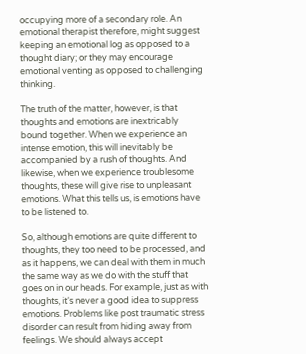occupying more of a secondary role. An emotional therapist therefore, might suggest keeping an emotional log as opposed to a thought diary; or they may encourage emotional venting as opposed to challenging thinking.

The truth of the matter, however, is that thoughts and emotions are inextricably bound together. When we experience an intense emotion, this will inevitably be accompanied by a rush of thoughts. And likewise, when we experience troublesome thoughts, these will give rise to unpleasant emotions. What this tells us, is emotions have to be listened to.

So, although emotions are quite different to thoughts, they too need to be processed, and as it happens, we can deal with them in much the same way as we do with the stuff that goes on in our heads. For example, just as with thoughts, it‘s never a good idea to suppress emotions. Problems like post traumatic stress disorder can result from hiding away from feelings. We should always accept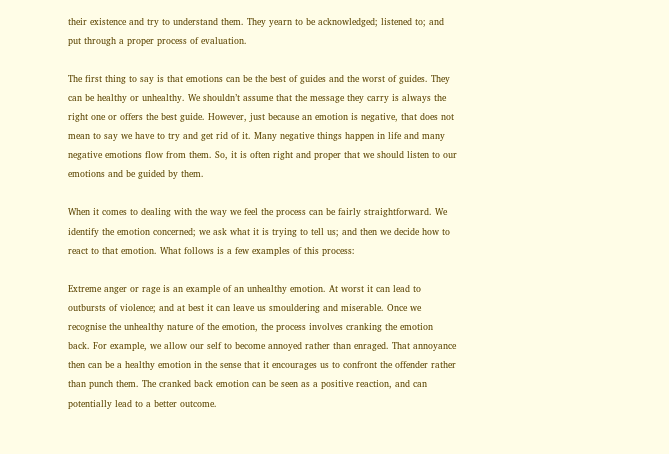their existence and try to understand them. They yearn to be acknowledged; listened to; and put through a proper process of evaluation.

The first thing to say is that emotions can be the best of guides and the worst of guides. They can be healthy or unhealthy. We shouldn’t assume that the message they carry is always the right one or offers the best guide. However, just because an emotion is negative, that does not mean to say we have to try and get rid of it. Many negative things happen in life and many negative emotions flow from them. So, it is often right and proper that we should listen to our emotions and be guided by them.

When it comes to dealing with the way we feel the process can be fairly straightforward. We identify the emotion concerned; we ask what it is trying to tell us; and then we decide how to react to that emotion. What follows is a few examples of this process:

Extreme anger or rage is an example of an unhealthy emotion. At worst it can lead to outbursts of violence; and at best it can leave us smouldering and miserable. Once we recognise the unhealthy nature of the emotion, the process involves cranking the emotion back. For example, we allow our self to become annoyed rather than enraged. That annoyance then can be a healthy emotion in the sense that it encourages us to confront the offender rather than punch them. The cranked back emotion can be seen as a positive reaction, and can potentially lead to a better outcome.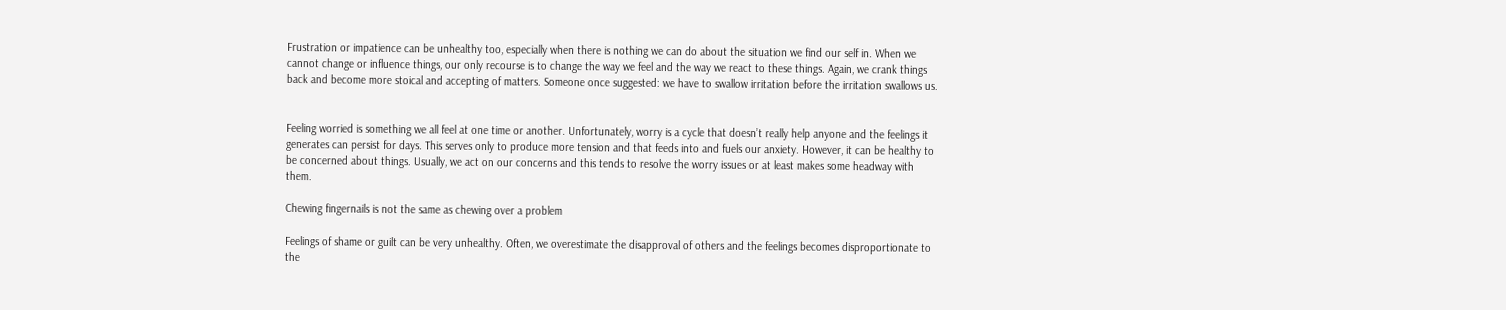Frustration or impatience can be unhealthy too, especially when there is nothing we can do about the situation we find our self in. When we cannot change or influence things, our only recourse is to change the way we feel and the way we react to these things. Again, we crank things back and become more stoical and accepting of matters. Someone once suggested: we have to swallow irritation before the irritation swallows us.


Feeling worried is something we all feel at one time or another. Unfortunately, worry is a cycle that doesn’t really help anyone and the feelings it generates can persist for days. This serves only to produce more tension and that feeds into and fuels our anxiety. However, it can be healthy to be concerned about things. Usually, we act on our concerns and this tends to resolve the worry issues or at least makes some headway with them.

Chewing fingernails is not the same as chewing over a problem

Feelings of shame or guilt can be very unhealthy. Often, we overestimate the disapproval of others and the feelings becomes disproportionate to the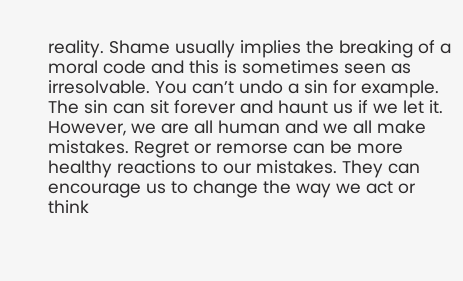reality. Shame usually implies the breaking of a moral code and this is sometimes seen as irresolvable. You can’t undo a sin for example. The sin can sit forever and haunt us if we let it. However, we are all human and we all make mistakes. Regret or remorse can be more healthy reactions to our mistakes. They can encourage us to change the way we act or think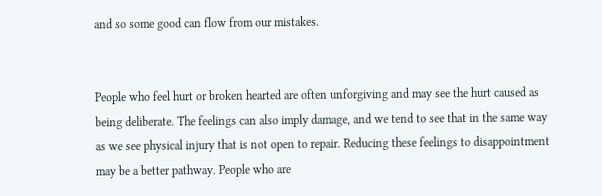and so some good can flow from our mistakes.


People who feel hurt or broken hearted are often unforgiving and may see the hurt caused as being deliberate. The feelings can also imply damage, and we tend to see that in the same way as we see physical injury that is not open to repair. Reducing these feelings to disappointment may be a better pathway. People who are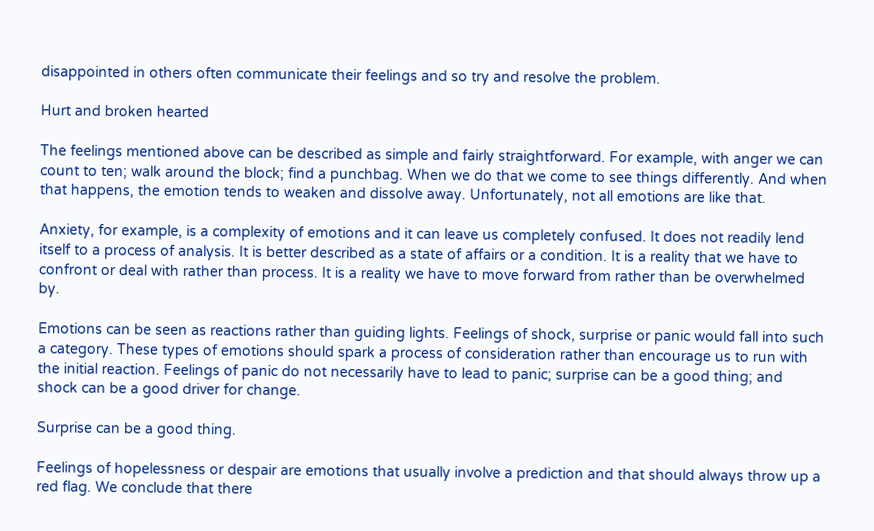disappointed in others often communicate their feelings and so try and resolve the problem.

Hurt and broken hearted

The feelings mentioned above can be described as simple and fairly straightforward. For example, with anger we can count to ten; walk around the block; find a punchbag. When we do that we come to see things differently. And when that happens, the emotion tends to weaken and dissolve away. Unfortunately, not all emotions are like that.

Anxiety, for example, is a complexity of emotions and it can leave us completely confused. It does not readily lend itself to a process of analysis. It is better described as a state of affairs or a condition. It is a reality that we have to confront or deal with rather than process. It is a reality we have to move forward from rather than be overwhelmed by.

Emotions can be seen as reactions rather than guiding lights. Feelings of shock, surprise or panic would fall into such a category. These types of emotions should spark a process of consideration rather than encourage us to run with the initial reaction. Feelings of panic do not necessarily have to lead to panic; surprise can be a good thing; and shock can be a good driver for change.

Surprise can be a good thing.

Feelings of hopelessness or despair are emotions that usually involve a prediction and that should always throw up a red flag. We conclude that there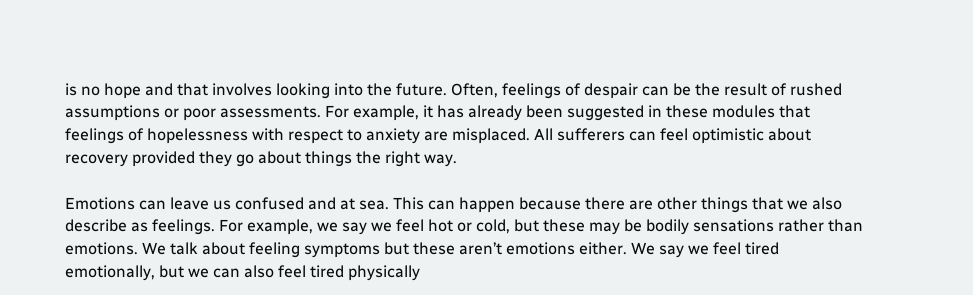is no hope and that involves looking into the future. Often, feelings of despair can be the result of rushed assumptions or poor assessments. For example, it has already been suggested in these modules that feelings of hopelessness with respect to anxiety are misplaced. All sufferers can feel optimistic about recovery provided they go about things the right way.

Emotions can leave us confused and at sea. This can happen because there are other things that we also describe as feelings. For example, we say we feel hot or cold, but these may be bodily sensations rather than emotions. We talk about feeling symptoms but these aren’t emotions either. We say we feel tired emotionally, but we can also feel tired physically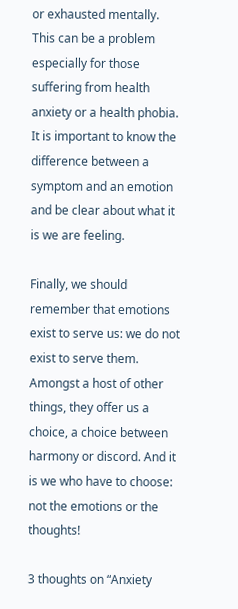or exhausted mentally. This can be a problem especially for those suffering from health anxiety or a health phobia. It is important to know the difference between a symptom and an emotion and be clear about what it is we are feeling.

Finally, we should remember that emotions exist to serve us: we do not exist to serve them. Amongst a host of other things, they offer us a choice, a choice between harmony or discord. And it is we who have to choose: not the emotions or the thoughts!

3 thoughts on “Anxiety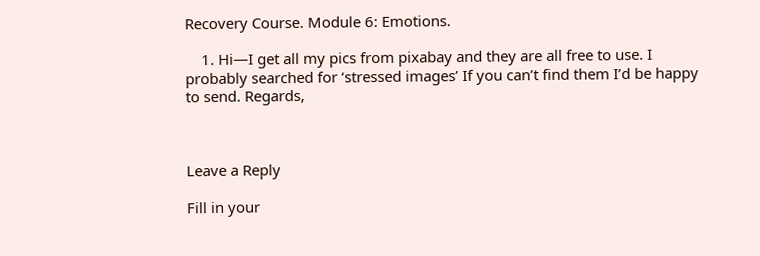Recovery Course. Module 6: Emotions.

    1. Hi—I get all my pics from pixabay and they are all free to use. I probably searched for ‘stressed images’ If you can’t find them I’d be happy to send. Regards,



Leave a Reply

Fill in your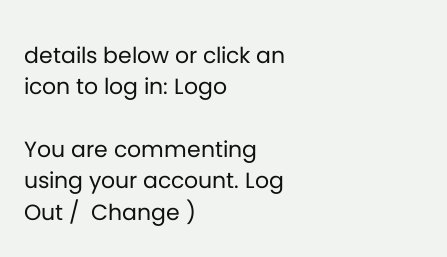details below or click an icon to log in: Logo

You are commenting using your account. Log Out /  Change )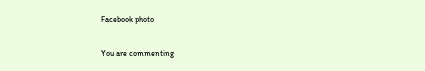Facebook photo

You are commenting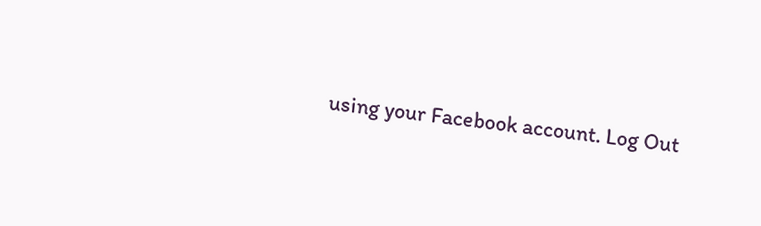using your Facebook account. Log Out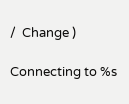/  Change )

Connecting to %s